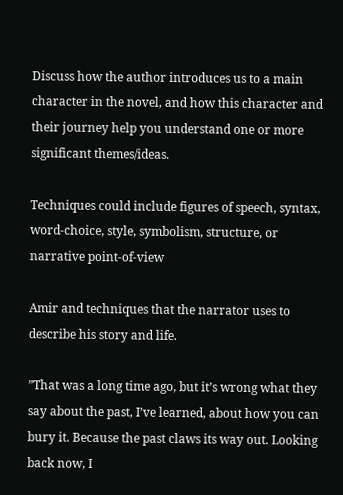Discuss how the author introduces us to a main character in the novel, and how this character and their journey help you understand one or more significant themes/ideas.

Techniques could include figures of speech, syntax, word-choice, style, symbolism, structure, or narrative point-of-view

Amir and techniques that the narrator uses to describe his story and life.

”That was a long time ago, but it’s wrong what they say about the past, I’ve learned, about how you can bury it. Because the past claws its way out. Looking back now, I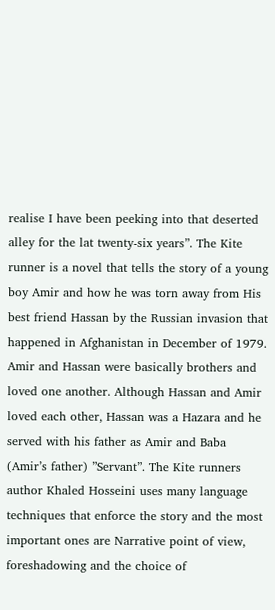realise I have been peeking into that deserted alley for the lat twenty-six years”. The Kite runner is a novel that tells the story of a young boy Amir and how he was torn away from His best friend Hassan by the Russian invasion that happened in Afghanistan in December of 1979. Amir and Hassan were basically brothers and loved one another. Although Hassan and Amir loved each other, Hassan was a Hazara and he served with his father as Amir and Baba (Amir’s father) ”Servant”. The Kite runners author Khaled Hosseini uses many language techniques that enforce the story and the most important ones are Narrative point of view, foreshadowing and the choice of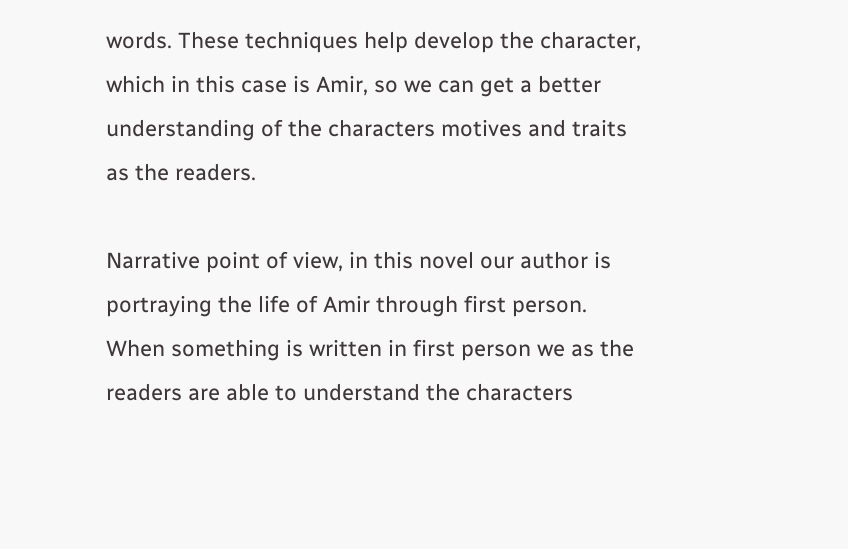words. These techniques help develop the character, which in this case is Amir, so we can get a better understanding of the characters motives and traits as the readers.

Narrative point of view, in this novel our author is portraying the life of Amir through first person. When something is written in first person we as the readers are able to understand the characters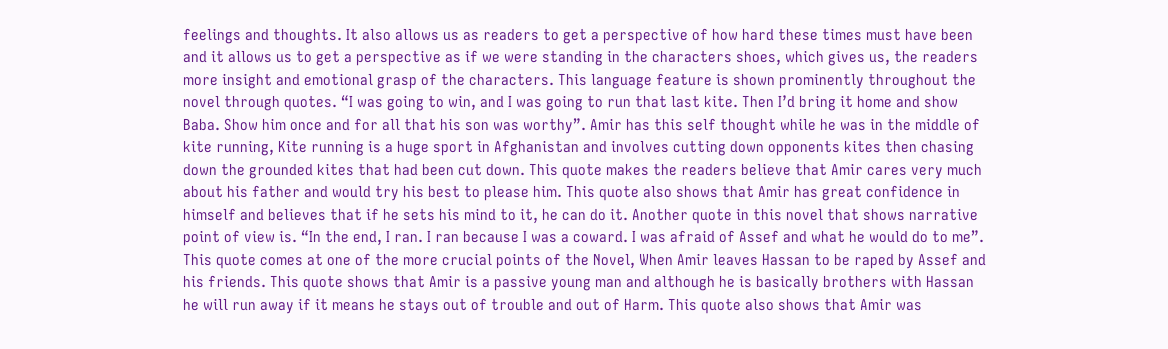feelings and thoughts. It also allows us as readers to get a perspective of how hard these times must have been and it allows us to get a perspective as if we were standing in the characters shoes, which gives us, the readers more insight and emotional grasp of the characters. This language feature is shown prominently throughout the novel through quotes. “I was going to win, and I was going to run that last kite. Then I’d bring it home and show Baba. Show him once and for all that his son was worthy”. Amir has this self thought while he was in the middle of kite running, Kite running is a huge sport in Afghanistan and involves cutting down opponents kites then chasing down the grounded kites that had been cut down. This quote makes the readers believe that Amir cares very much about his father and would try his best to please him. This quote also shows that Amir has great confidence in himself and believes that if he sets his mind to it, he can do it. Another quote in this novel that shows narrative point of view is. “In the end, I ran. I ran because I was a coward. I was afraid of Assef and what he would do to me”. This quote comes at one of the more crucial points of the Novel, When Amir leaves Hassan to be raped by Assef and his friends. This quote shows that Amir is a passive young man and although he is basically brothers with Hassan he will run away if it means he stays out of trouble and out of Harm. This quote also shows that Amir was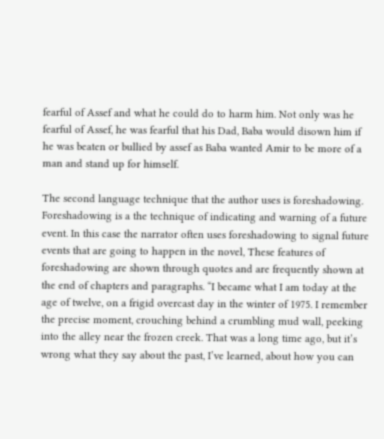fearful of Assef and what he could do to harm him. Not only was he fearful of Assef, he was fearful that his Dad, Baba would disown him if he was beaten or bullied by assef as Baba wanted Amir to be more of a man and stand up for himself.

The second language technique that the author uses is foreshadowing. Foreshadowing is a the technique of indicating and warning of a future event. In this case the narrator often uses foreshadowing to signal future events that are going to happen in the novel, These features of foreshadowing are shown through quotes and are frequently shown at the end of chapters and paragraphs. “I became what I am today at the age of twelve, on a frigid overcast day in the winter of 1975. I remember the precise moment, crouching behind a crumbling mud wall, peeking into the alley near the frozen creek. That was a long time ago, but it’s wrong what they say about the past, I’ve learned, about how you can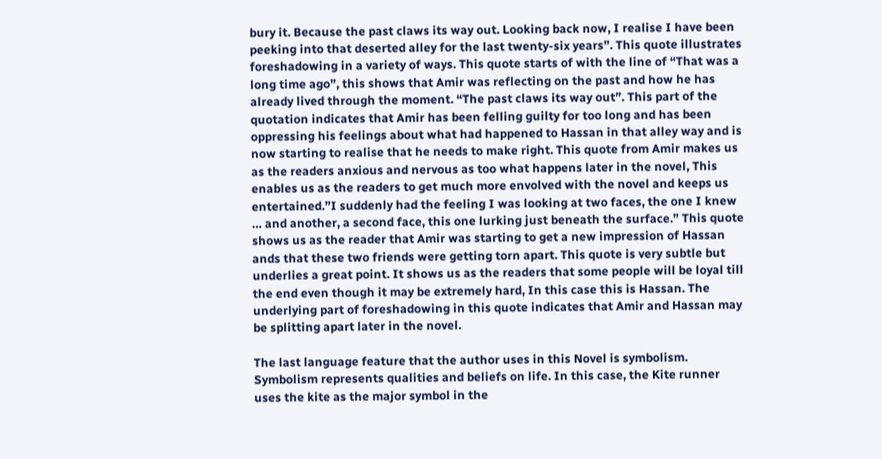bury it. Because the past claws its way out. Looking back now, I realise I have been peeking into that deserted alley for the last twenty-six years”. This quote illustrates foreshadowing in a variety of ways. This quote starts of with the line of “That was a long time ago”, this shows that Amir was reflecting on the past and how he has already lived through the moment. “The past claws its way out”. This part of the quotation indicates that Amir has been felling guilty for too long and has been oppressing his feelings about what had happened to Hassan in that alley way and is now starting to realise that he needs to make right. This quote from Amir makes us as the readers anxious and nervous as too what happens later in the novel, This enables us as the readers to get much more envolved with the novel and keeps us entertained.”I suddenly had the feeling I was looking at two faces, the one I knew … and another, a second face, this one lurking just beneath the surface.” This quote shows us as the reader that Amir was starting to get a new impression of Hassan ands that these two friends were getting torn apart. This quote is very subtle but underlies a great point. It shows us as the readers that some people will be loyal till the end even though it may be extremely hard, In this case this is Hassan. The underlying part of foreshadowing in this quote indicates that Amir and Hassan may be splitting apart later in the novel.

The last language feature that the author uses in this Novel is symbolism. Symbolism represents qualities and beliefs on life. In this case, the Kite runner uses the kite as the major symbol in the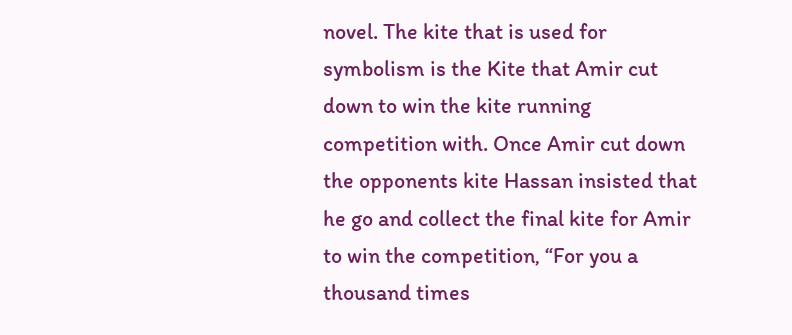novel. The kite that is used for symbolism is the Kite that Amir cut down to win the kite running competition with. Once Amir cut down the opponents kite Hassan insisted that he go and collect the final kite for Amir to win the competition, “For you a thousand times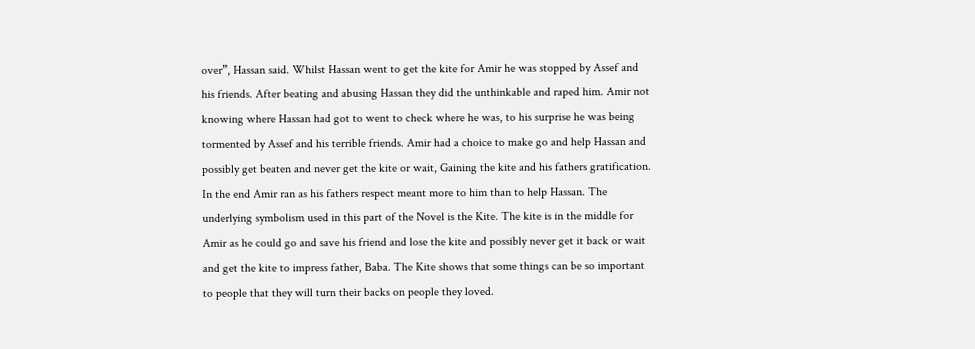over”, Hassan said. Whilst Hassan went to get the kite for Amir he was stopped by Assef and his friends. After beating and abusing Hassan they did the unthinkable and raped him. Amir not knowing where Hassan had got to went to check where he was, to his surprise he was being tormented by Assef and his terrible friends. Amir had a choice to make go and help Hassan and possibly get beaten and never get the kite or wait, Gaining the kite and his fathers gratification. In the end Amir ran as his fathers respect meant more to him than to help Hassan. The underlying symbolism used in this part of the Novel is the Kite. The kite is in the middle for Amir as he could go and save his friend and lose the kite and possibly never get it back or wait and get the kite to impress father, Baba. The Kite shows that some things can be so important to people that they will turn their backs on people they loved.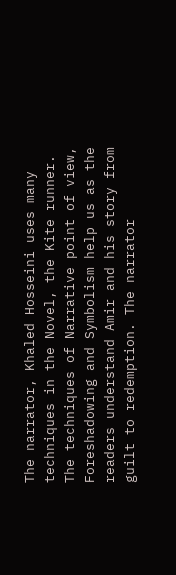The narrator, Khaled Hosseini uses many techniques in the Novel, the Kite runner. The techniques of Narrative point of view, Foreshadowing and Symbolism help us as the readers understand Amir and his story from guilt to redemption. The narrator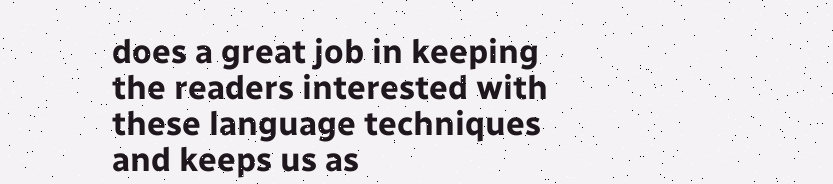does a great job in keeping the readers interested with these language techniques and keeps us as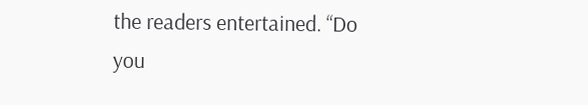the readers entertained. “Do you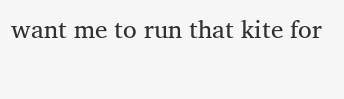want me to run that kite for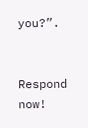you?”.


Respond now!